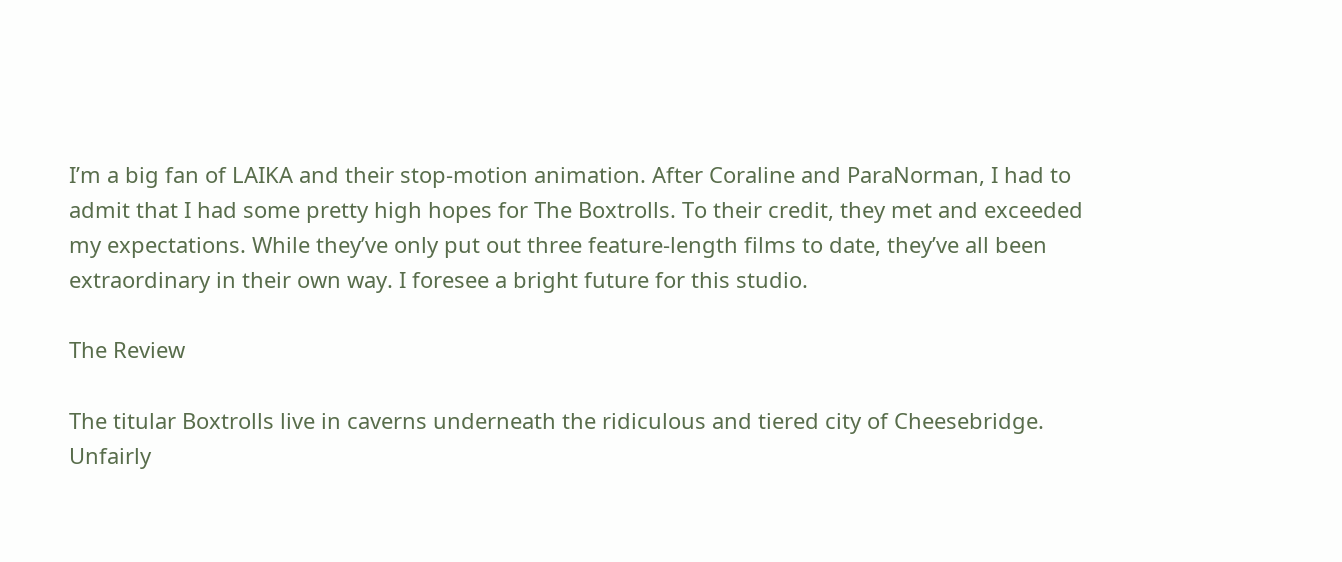I’m a big fan of LAIKA and their stop-motion animation. After Coraline and ParaNorman, I had to admit that I had some pretty high hopes for The Boxtrolls. To their credit, they met and exceeded my expectations. While they’ve only put out three feature-length films to date, they’ve all been extraordinary in their own way. I foresee a bright future for this studio.

The Review

The titular Boxtrolls live in caverns underneath the ridiculous and tiered city of Cheesebridge. Unfairly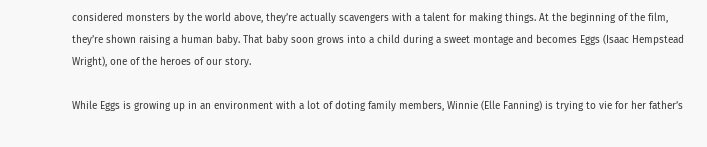considered monsters by the world above, they’re actually scavengers with a talent for making things. At the beginning of the film, they’re shown raising a human baby. That baby soon grows into a child during a sweet montage and becomes Eggs (Isaac Hempstead Wright), one of the heroes of our story.

While Eggs is growing up in an environment with a lot of doting family members, Winnie (Elle Fanning) is trying to vie for her father’s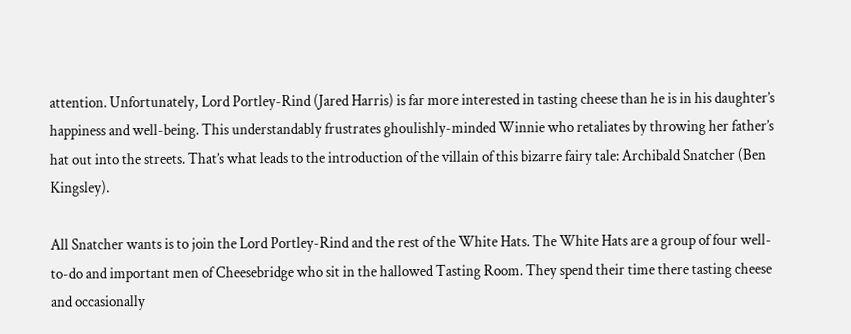attention. Unfortunately, Lord Portley-Rind (Jared Harris) is far more interested in tasting cheese than he is in his daughter’s happiness and well-being. This understandably frustrates ghoulishly-minded Winnie who retaliates by throwing her father’s hat out into the streets. That’s what leads to the introduction of the villain of this bizarre fairy tale: Archibald Snatcher (Ben Kingsley).

All Snatcher wants is to join the Lord Portley-Rind and the rest of the White Hats. The White Hats are a group of four well-to-do and important men of Cheesebridge who sit in the hallowed Tasting Room. They spend their time there tasting cheese and occasionally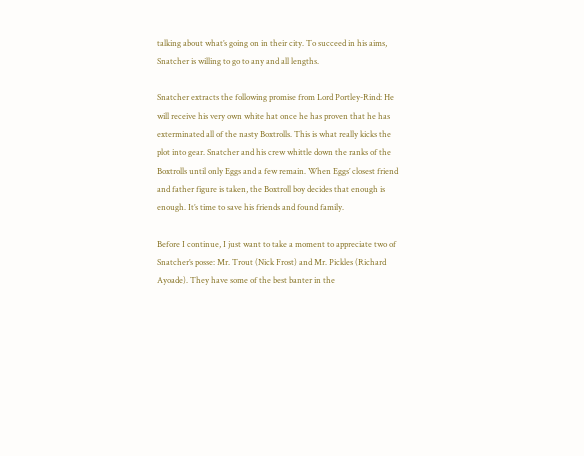talking about what’s going on in their city. To succeed in his aims, Snatcher is willing to go to any and all lengths.

Snatcher extracts the following promise from Lord Portley-Rind: He will receive his very own white hat once he has proven that he has exterminated all of the nasty Boxtrolls. This is what really kicks the plot into gear. Snatcher and his crew whittle down the ranks of the Boxtrolls until only Eggs and a few remain. When Eggs’ closest friend and father figure is taken, the Boxtroll boy decides that enough is enough. It’s time to save his friends and found family.

Before I continue, I just want to take a moment to appreciate two of Snatcher’s posse: Mr. Trout (Nick Frost) and Mr. Pickles (Richard Ayoade). They have some of the best banter in the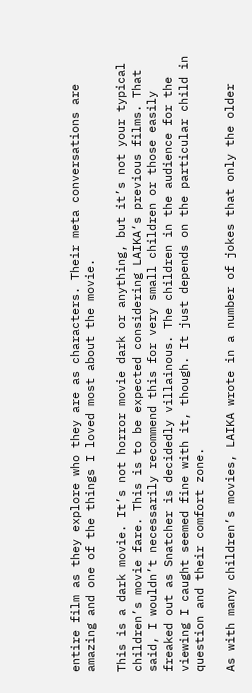entire film as they explore who they are as characters. Their meta conversations are amazing and one of the things I loved most about the movie.

This is a dark movie. It’s not horror movie dark or anything, but it’s not your typical children’s movie fare. This is to be expected considering LAIKA‘s previous films. That said, I wouldn’t necessarily recommend this for very small children or those easily freaked out as Snatcher is decidedly villainous. The children in the audience for the viewing I caught seemed fine with it, though. It just depends on the particular child in question and their comfort zone.

As with many children’s movies, LAIKA wrote in a number of jokes that only the older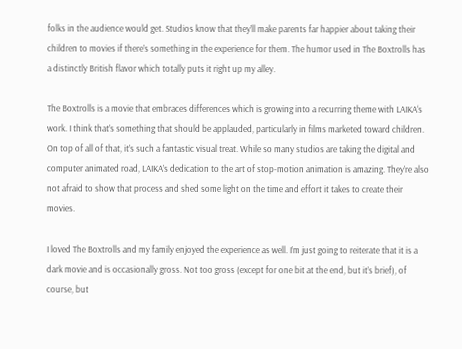folks in the audience would get. Studios know that they’ll make parents far happier about taking their children to movies if there’s something in the experience for them. The humor used in The Boxtrolls has a distinctly British flavor which totally puts it right up my alley.

The Boxtrolls is a movie that embraces differences which is growing into a recurring theme with LAIKA‘s work. I think that’s something that should be applauded, particularly in films marketed toward children. On top of all of that, it’s such a fantastic visual treat. While so many studios are taking the digital and computer animated road, LAIKA’s dedication to the art of stop-motion animation is amazing. They’re also not afraid to show that process and shed some light on the time and effort it takes to create their movies.

I loved The Boxtrolls and my family enjoyed the experience as well. I’m just going to reiterate that it is a dark movie and is occasionally gross. Not too gross (except for one bit at the end, but it’s brief), of course, but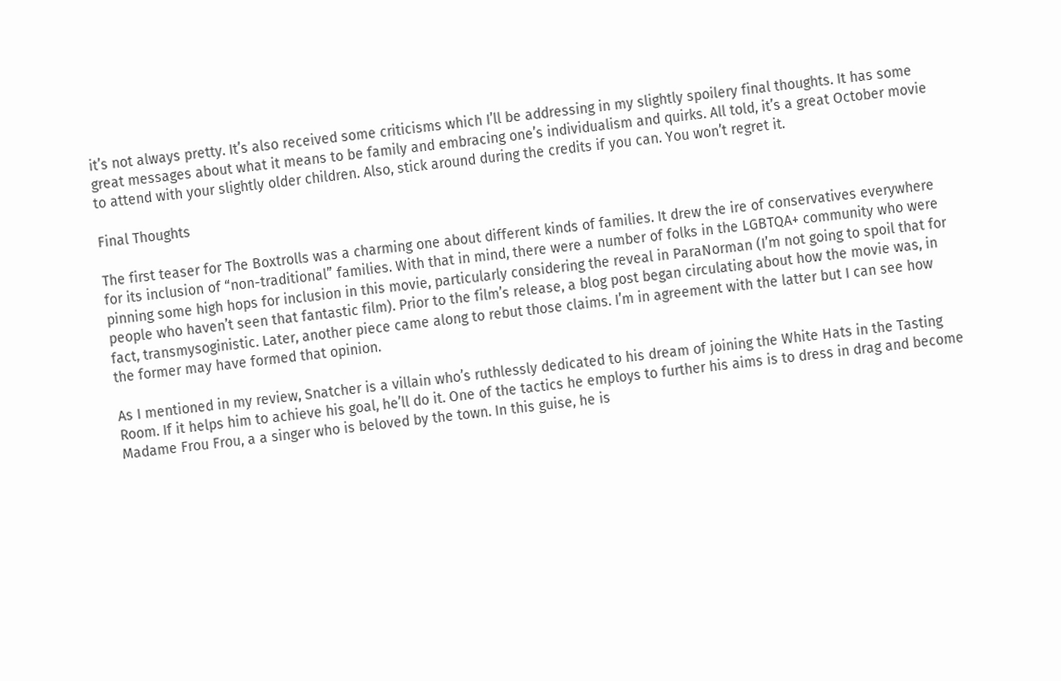it’s not always pretty. It’s also received some criticisms which I’ll be addressing in my slightly spoilery final thoughts. It has some great messages about what it means to be family and embracing one’s individualism and quirks. All told, it’s a great October movie to attend with your slightly older children. Also, stick around during the credits if you can. You won’t regret it.

Final Thoughts

The first teaser for The Boxtrolls was a charming one about different kinds of families. It drew the ire of conservatives everywhere for its inclusion of “non-traditional” families. With that in mind, there were a number of folks in the LGBTQA+ community who were pinning some high hops for inclusion in this movie, particularly considering the reveal in ParaNorman (I’m not going to spoil that for people who haven’t seen that fantastic film). Prior to the film’s release, a blog post began circulating about how the movie was, in fact, transmysoginistic. Later, another piece came along to rebut those claims. I’m in agreement with the latter but I can see how the former may have formed that opinion.

As I mentioned in my review, Snatcher is a villain who’s ruthlessly dedicated to his dream of joining the White Hats in the Tasting Room. If it helps him to achieve his goal, he’ll do it. One of the tactics he employs to further his aims is to dress in drag and become Madame Frou Frou, a a singer who is beloved by the town. In this guise, he is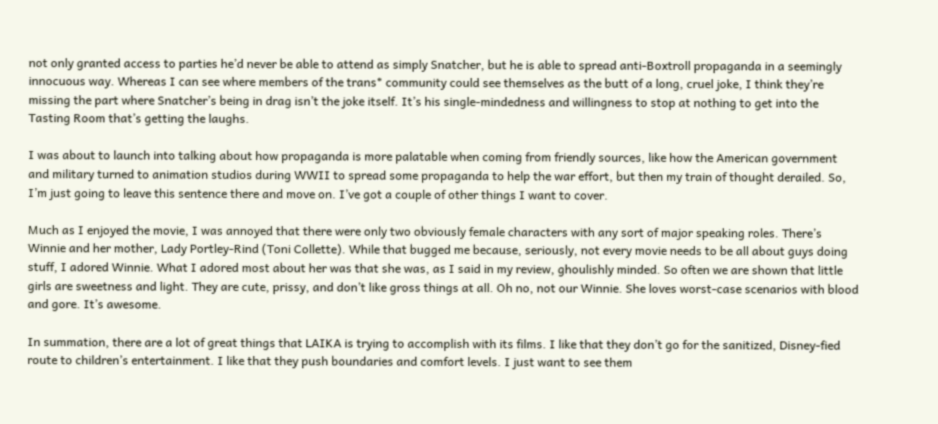not only granted access to parties he’d never be able to attend as simply Snatcher, but he is able to spread anti-Boxtroll propaganda in a seemingly innocuous way. Whereas I can see where members of the trans* community could see themselves as the butt of a long, cruel joke, I think they’re missing the part where Snatcher’s being in drag isn’t the joke itself. It’s his single-mindedness and willingness to stop at nothing to get into the Tasting Room that’s getting the laughs.

I was about to launch into talking about how propaganda is more palatable when coming from friendly sources, like how the American government and military turned to animation studios during WWII to spread some propaganda to help the war effort, but then my train of thought derailed. So, I’m just going to leave this sentence there and move on. I’ve got a couple of other things I want to cover.

Much as I enjoyed the movie, I was annoyed that there were only two obviously female characters with any sort of major speaking roles. There’s Winnie and her mother, Lady Portley-Rind (Toni Collette). While that bugged me because, seriously, not every movie needs to be all about guys doing stuff, I adored Winnie. What I adored most about her was that she was, as I said in my review, ghoulishly minded. So often we are shown that little girls are sweetness and light. They are cute, prissy, and don’t like gross things at all. Oh no, not our Winnie. She loves worst-case scenarios with blood and gore. It’s awesome.

In summation, there are a lot of great things that LAIKA is trying to accomplish with its films. I like that they don’t go for the sanitized, Disney-fied route to children’s entertainment. I like that they push boundaries and comfort levels. I just want to see them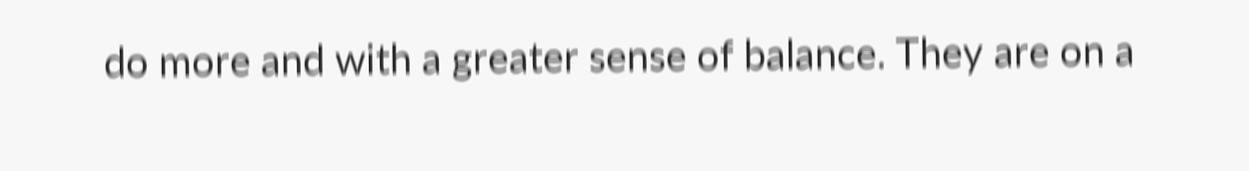do more and with a greater sense of balance. They are on a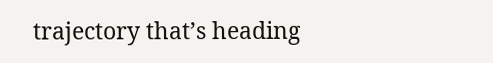trajectory that’s heading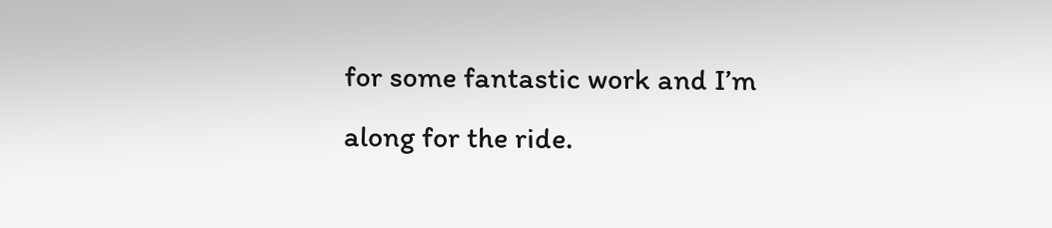for some fantastic work and I’m along for the ride.